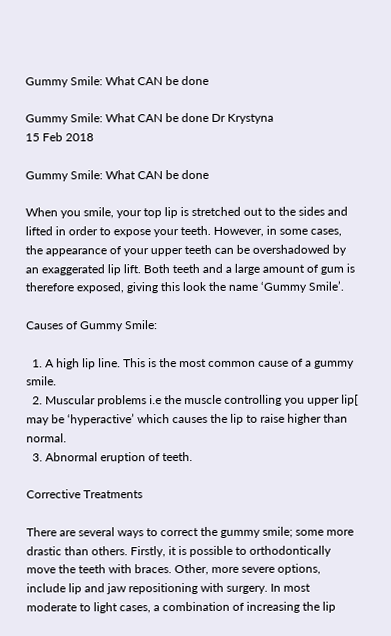Gummy Smile: What CAN be done

Gummy Smile: What CAN be done Dr Krystyna
15 Feb 2018

Gummy Smile: What CAN be done

When you smile, your top lip is stretched out to the sides and lifted in order to expose your teeth. However, in some cases, the appearance of your upper teeth can be overshadowed by an exaggerated lip lift. Both teeth and a large amount of gum is therefore exposed, giving this look the name ‘Gummy Smile’.

Causes of Gummy Smile:

  1. A high lip line. This is the most common cause of a gummy smile.
  2. Muscular problems i.e the muscle controlling you upper lip[ may be ‘hyperactive’ which causes the lip to raise higher than normal.
  3. Abnormal eruption of teeth.

Corrective Treatments

There are several ways to correct the gummy smile; some more drastic than others. Firstly, it is possible to orthodontically move the teeth with braces. Other, more severe options, include lip and jaw repositioning with surgery. In most moderate to light cases, a combination of increasing the lip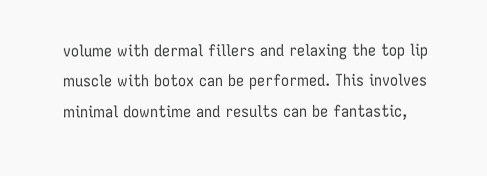volume with dermal fillers and relaxing the top lip muscle with botox can be performed. This involves minimal downtime and results can be fantastic,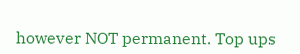however NOT permanent. Top ups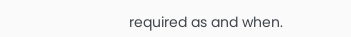required as and when.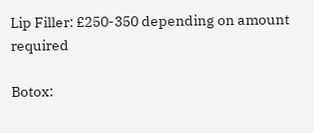Lip Filler: £250-350 depending on amount required

Botox: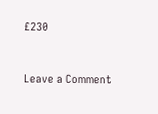£230


Leave a Comment